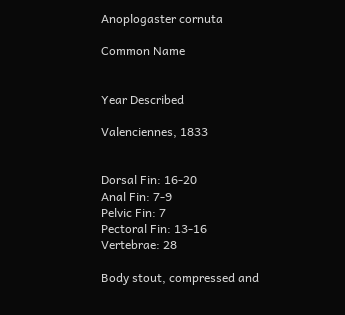Anoplogaster cornuta

Common Name


Year Described

Valenciennes, 1833


Dorsal Fin: 16-20
Anal Fin: 7-9
Pelvic Fin: 7
Pectoral Fin: 13-16
Vertebrae: 28

Body stout, compressed and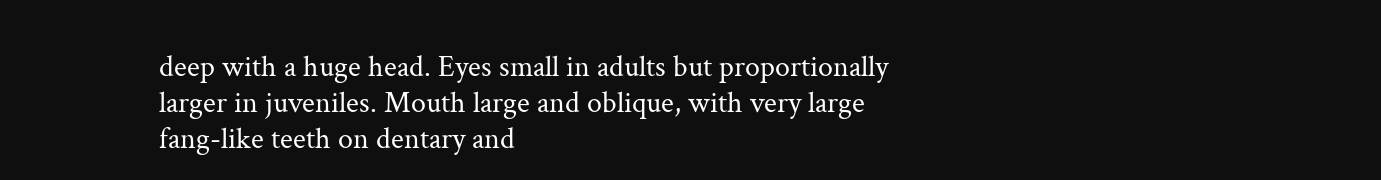deep with a huge head. Eyes small in adults but proportionally larger in juveniles. Mouth large and oblique, with very large fang-like teeth on dentary and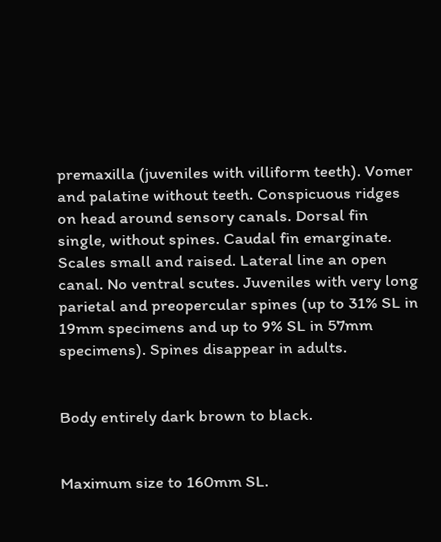premaxilla (juveniles with villiform teeth). Vomer and palatine without teeth. Conspicuous ridges on head around sensory canals. Dorsal fin single, without spines. Caudal fin emarginate. Scales small and raised. Lateral line an open canal. No ventral scutes. Juveniles with very long parietal and preopercular spines (up to 31% SL in 19mm specimens and up to 9% SL in 57mm specimens). Spines disappear in adults.


Body entirely dark brown to black.


Maximum size to 160mm SL.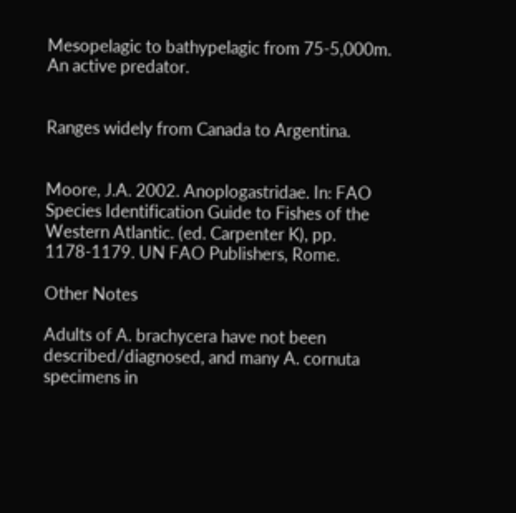Mesopelagic to bathypelagic from 75-5,000m. An active predator.


Ranges widely from Canada to Argentina.


Moore, J.A. 2002. Anoplogastridae. In: FAO Species Identification Guide to Fishes of the Western Atlantic. (ed. Carpenter K), pp. 1178-1179. UN FAO Publishers, Rome.

Other Notes

Adults of A. brachycera have not been described/diagnosed, and many A. cornuta specimens in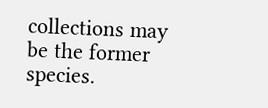collections may be the former species.